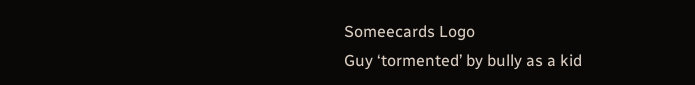Someecards Logo
Guy ‘tormented’ by bully as a kid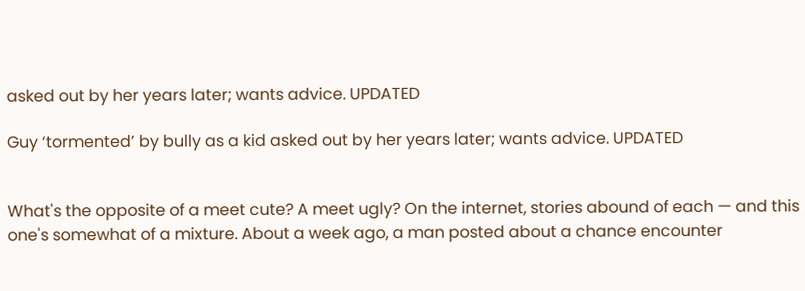asked out by her years later; wants advice. UPDATED

Guy ‘tormented’ by bully as a kid asked out by her years later; wants advice. UPDATED


What's the opposite of a meet cute? A meet ugly? On the internet, stories abound of each — and this one's somewhat of a mixture. About a week ago, a man posted about a chance encounter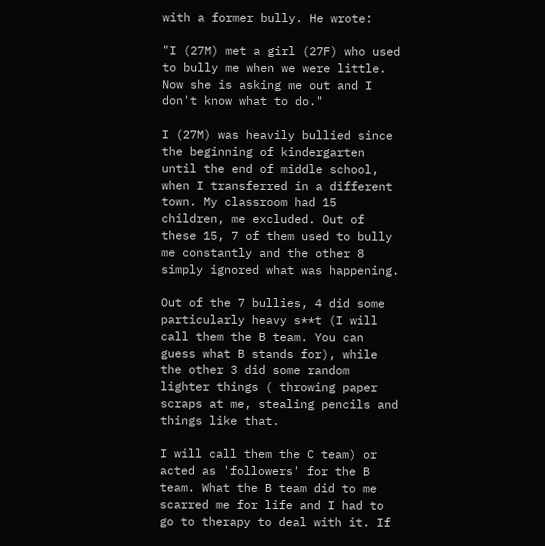with a former bully. He wrote:

"I (27M) met a girl (27F) who used to bully me when we were little. Now she is asking me out and I don't know what to do."

I (27M) was heavily bullied since the beginning of kindergarten until the end of middle school, when I transferred in a different town. My classroom had 15 children, me excluded. Out of these 15, 7 of them used to bully me constantly and the other 8 simply ignored what was happening.

Out of the 7 bullies, 4 did some particularly heavy s**t (I will call them the B team. You can guess what B stands for), while the other 3 did some random lighter things ( throwing paper scraps at me, stealing pencils and things like that.

I will call them the C team) or acted as 'followers' for the B team. What the B team did to me scarred me for life and I had to go to therapy to deal with it. If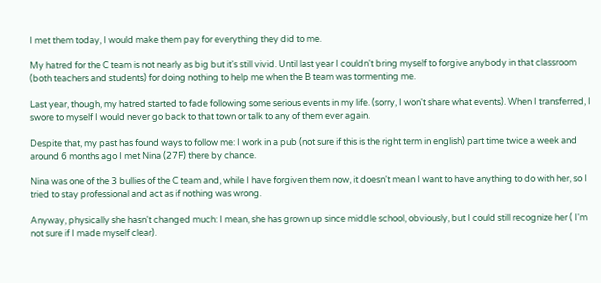I met them today, I would make them pay for everything they did to me.

My hatred for the C team is not nearly as big but it's still vivid. Until last year I couldn't bring myself to forgive anybody in that classroom (both teachers and students) for doing nothing to help me when the B team was tormenting me.

Last year, though, my hatred started to fade following some serious events in my life. (sorry, I won't share what events). When I transferred, I swore to myself I would never go back to that town or talk to any of them ever again.

Despite that, my past has found ways to follow me: I work in a pub (not sure if this is the right term in english) part time twice a week and around 6 months ago I met Nina (27F) there by chance.

Nina was one of the 3 bullies of the C team and, while I have forgiven them now, it doesn't mean I want to have anything to do with her, so I tried to stay professional and act as if nothing was wrong.

Anyway, physically she hasn't changed much: I mean, she has grown up since middle school, obviously, but I could still recognize her ( I'm not sure if I made myself clear).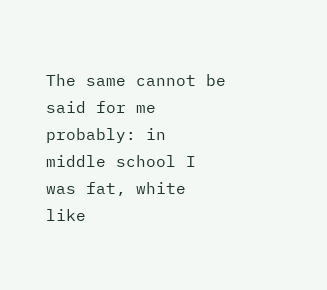The same cannot be said for me probably: in middle school I was fat, white like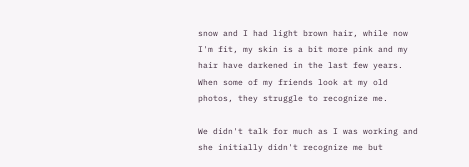snow and I had light brown hair, while now I'm fit, my skin is a bit more pink and my hair have darkened in the last few years. When some of my friends look at my old photos, they struggle to recognize me.

We didn't talk for much as I was working and she initially didn't recognize me but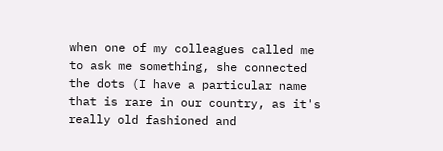when one of my colleagues called me to ask me something, she connected the dots (I have a particular name that is rare in our country, as it's really old fashioned and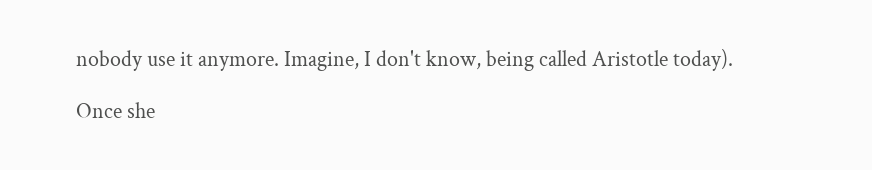nobody use it anymore. Imagine, I don't know, being called Aristotle today).

Once she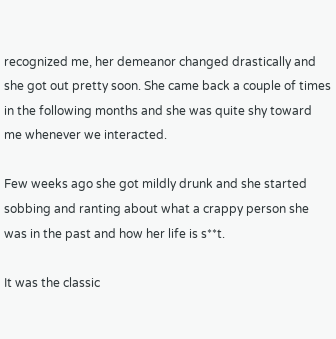recognized me, her demeanor changed drastically and she got out pretty soon. She came back a couple of times in the following months and she was quite shy toward me whenever we interacted.

Few weeks ago she got mildly drunk and she started sobbing and ranting about what a crappy person she was in the past and how her life is s**t.

It was the classic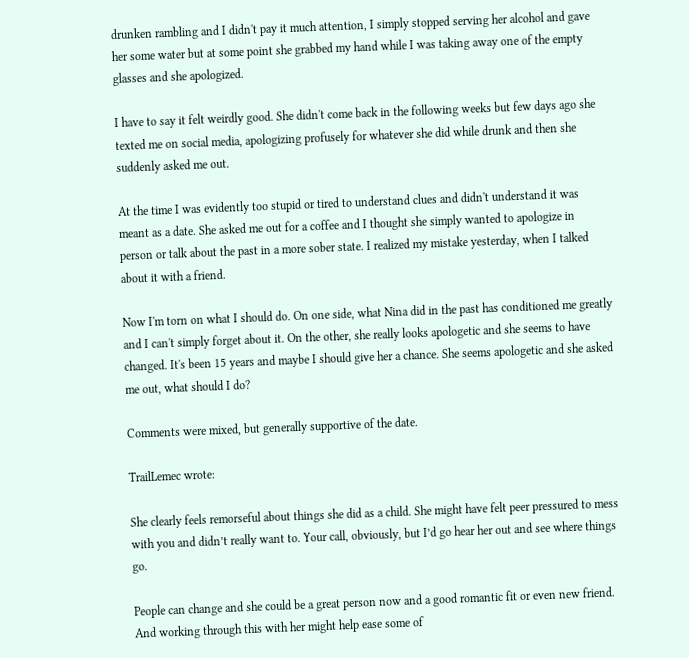drunken rambling and I didn't pay it much attention, I simply stopped serving her alcohol and gave her some water but at some point she grabbed my hand while I was taking away one of the empty glasses and she apologized.

I have to say it felt weirdly good. She didn't come back in the following weeks but few days ago she texted me on social media, apologizing profusely for whatever she did while drunk and then she suddenly asked me out.

At the time I was evidently too stupid or tired to understand clues and didn't understand it was meant as a date. She asked me out for a coffee and I thought she simply wanted to apologize in person or talk about the past in a more sober state. I realized my mistake yesterday, when I talked about it with a friend.

Now I'm torn on what I should do. On one side, what Nina did in the past has conditioned me greatly and I can't simply forget about it. On the other, she really looks apologetic and she seems to have changed. It's been 15 years and maybe I should give her a chance. She seems apologetic and she asked me out, what should I do?

Comments were mixed, but generally supportive of the date.

TrailLemec wrote:

She clearly feels remorseful about things she did as a child. She might have felt peer pressured to mess with you and didn’t really want to. Your call, obviously, but I’d go hear her out and see where things go.

People can change and she could be a great person now and a good romantic fit or even new friend. And working through this with her might help ease some of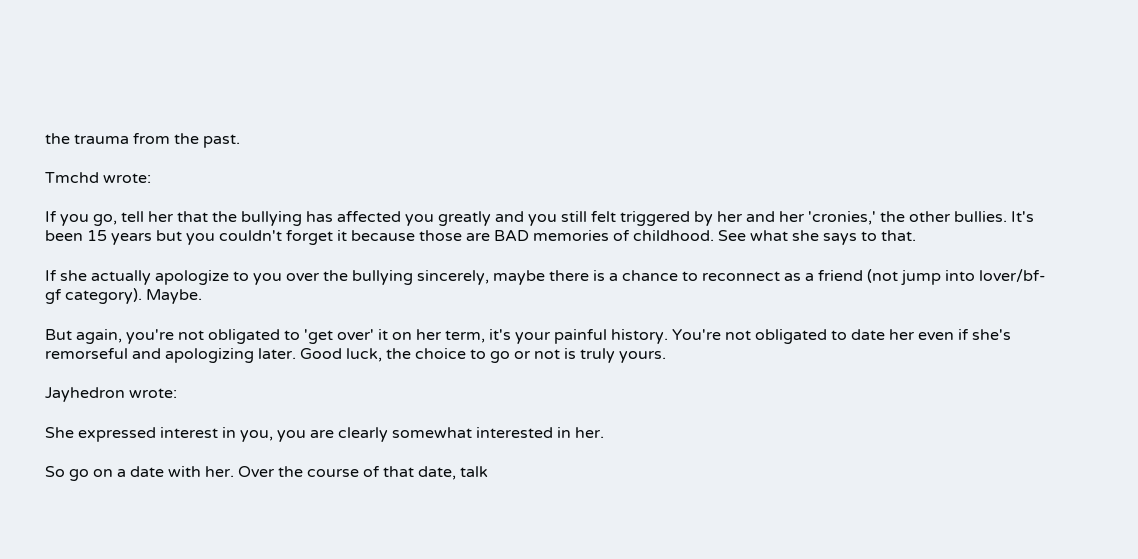the trauma from the past.

Tmchd wrote:

If you go, tell her that the bullying has affected you greatly and you still felt triggered by her and her 'cronies,' the other bullies. It's been 15 years but you couldn't forget it because those are BAD memories of childhood. See what she says to that.

If she actually apologize to you over the bullying sincerely, maybe there is a chance to reconnect as a friend (not jump into lover/bf-gf category). Maybe.

But again, you're not obligated to 'get over' it on her term, it's your painful history. You're not obligated to date her even if she's remorseful and apologizing later. Good luck, the choice to go or not is truly yours.

Jayhedron wrote:

She expressed interest in you, you are clearly somewhat interested in her.

So go on a date with her. Over the course of that date, talk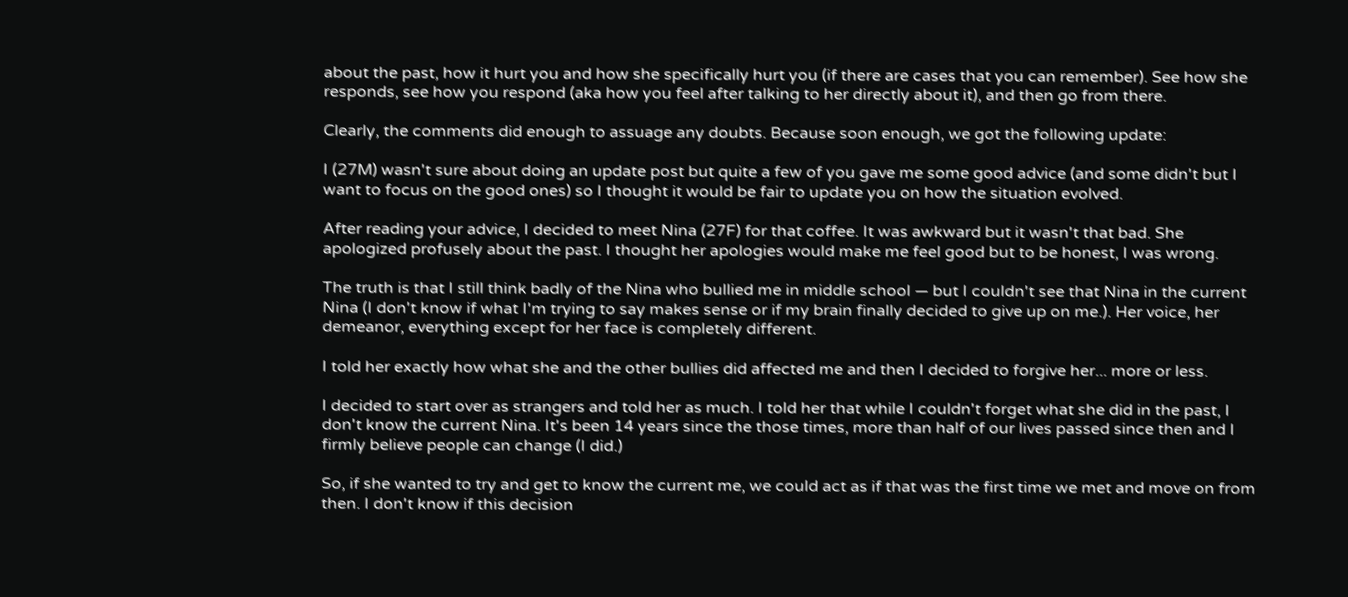about the past, how it hurt you and how she specifically hurt you (if there are cases that you can remember). See how she responds, see how you respond (aka how you feel after talking to her directly about it), and then go from there.

Clearly, the comments did enough to assuage any doubts. Because soon enough, we got the following update:

I (27M) wasn't sure about doing an update post but quite a few of you gave me some good advice (and some didn't but I want to focus on the good ones) so I thought it would be fair to update you on how the situation evolved.

After reading your advice, I decided to meet Nina (27F) for that coffee. It was awkward but it wasn't that bad. She apologized profusely about the past. I thought her apologies would make me feel good but to be honest, I was wrong.

The truth is that I still think badly of the Nina who bullied me in middle school — but I couldn't see that Nina in the current Nina (I don't know if what I'm trying to say makes sense or if my brain finally decided to give up on me.). Her voice, her demeanor, everything except for her face is completely different.

I told her exactly how what she and the other bullies did affected me and then I decided to forgive her... more or less.

I decided to start over as strangers and told her as much. I told her that while I couldn't forget what she did in the past, I don't know the current Nina. It's been 14 years since the those times, more than half of our lives passed since then and I firmly believe people can change (I did.)

So, if she wanted to try and get to know the current me, we could act as if that was the first time we met and move on from then. I don't know if this decision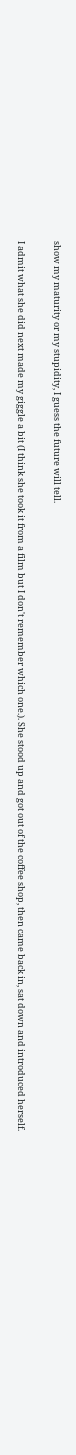show my maturity or my stupidity, I guess the future will tell.

I admit what she did next made my giggle a bit (I think she took it from a film but I don't remember which one.). She stood up and got out of the coffee shop, then came back in, sat down and introduced herself.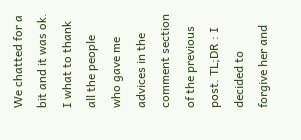We chatted for a bit and it was ok. I what to thank all the people who gave me advices in the comment section of the previous post. TL;DR : I decided to forgive her and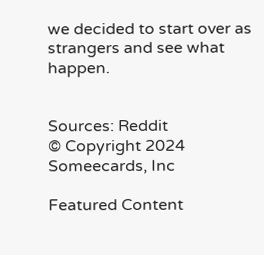we decided to start over as strangers and see what happen.


Sources: Reddit
© Copyright 2024 Someecards, Inc

Featured Content